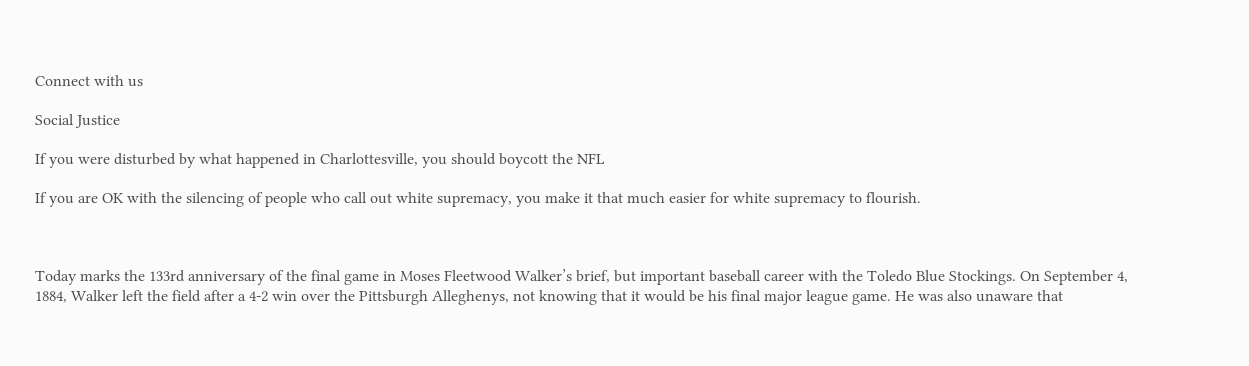Connect with us

Social Justice

If you were disturbed by what happened in Charlottesville, you should boycott the NFL

If you are OK with the silencing of people who call out white supremacy, you make it that much easier for white supremacy to flourish.



Today marks the 133rd anniversary of the final game in Moses Fleetwood Walker’s brief, but important baseball career with the Toledo Blue Stockings. On September 4, 1884, Walker left the field after a 4-2 win over the Pittsburgh Alleghenys, not knowing that it would be his final major league game. He was also unaware that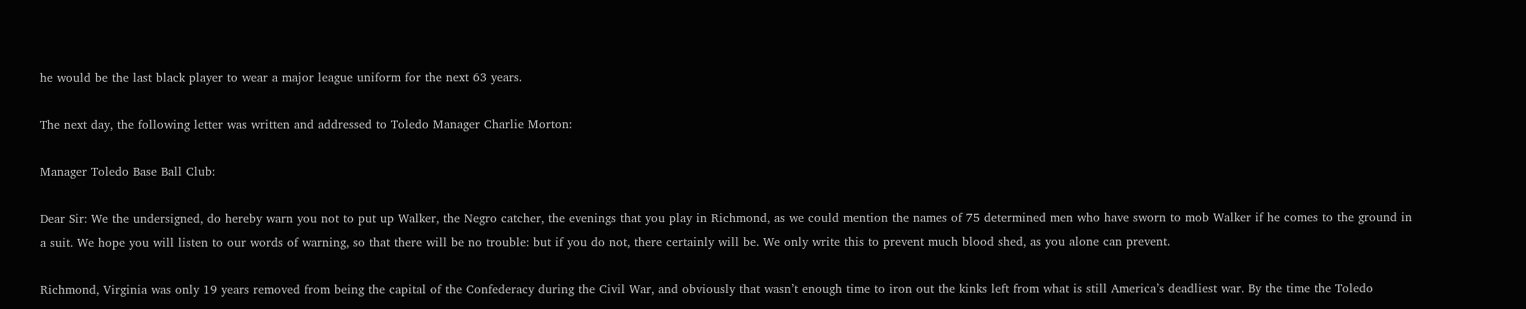he would be the last black player to wear a major league uniform for the next 63 years.

The next day, the following letter was written and addressed to Toledo Manager Charlie Morton:

Manager Toledo Base Ball Club:

Dear Sir: We the undersigned, do hereby warn you not to put up Walker, the Negro catcher, the evenings that you play in Richmond, as we could mention the names of 75 determined men who have sworn to mob Walker if he comes to the ground in a suit. We hope you will listen to our words of warning, so that there will be no trouble: but if you do not, there certainly will be. We only write this to prevent much blood shed, as you alone can prevent.

Richmond, Virginia was only 19 years removed from being the capital of the Confederacy during the Civil War, and obviously that wasn’t enough time to iron out the kinks left from what is still America’s deadliest war. By the time the Toledo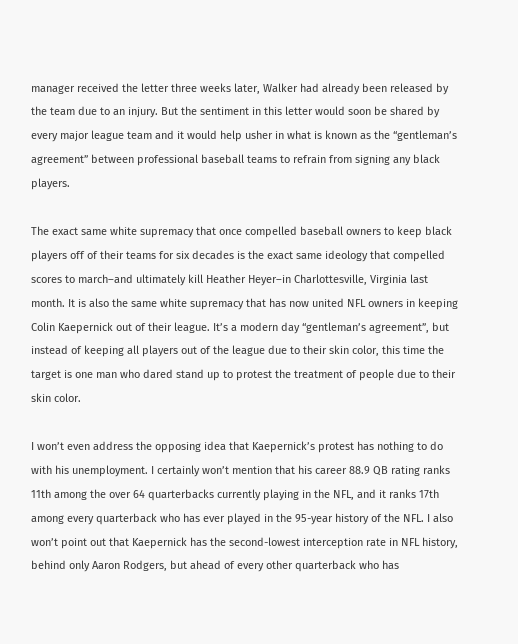manager received the letter three weeks later, Walker had already been released by the team due to an injury. But the sentiment in this letter would soon be shared by every major league team and it would help usher in what is known as the “gentleman’s agreement” between professional baseball teams to refrain from signing any black players.

The exact same white supremacy that once compelled baseball owners to keep black players off of their teams for six decades is the exact same ideology that compelled scores to march–and ultimately kill Heather Heyer–in Charlottesville, Virginia last month. It is also the same white supremacy that has now united NFL owners in keeping Colin Kaepernick out of their league. It’s a modern day “gentleman’s agreement”, but instead of keeping all players out of the league due to their skin color, this time the target is one man who dared stand up to protest the treatment of people due to their skin color.

I won’t even address the opposing idea that Kaepernick’s protest has nothing to do with his unemployment. I certainly won’t mention that his career 88.9 QB rating ranks 11th among the over 64 quarterbacks currently playing in the NFL, and it ranks 17th among every quarterback who has ever played in the 95-year history of the NFL. I also won’t point out that Kaepernick has the second-lowest interception rate in NFL history, behind only Aaron Rodgers, but ahead of every other quarterback who has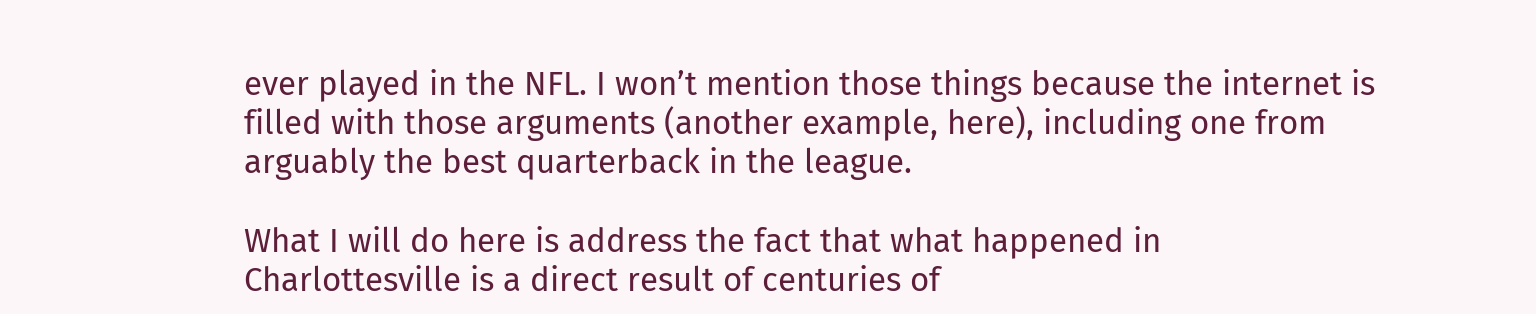ever played in the NFL. I won’t mention those things because the internet is filled with those arguments (another example, here), including one from arguably the best quarterback in the league.

What I will do here is address the fact that what happened in Charlottesville is a direct result of centuries of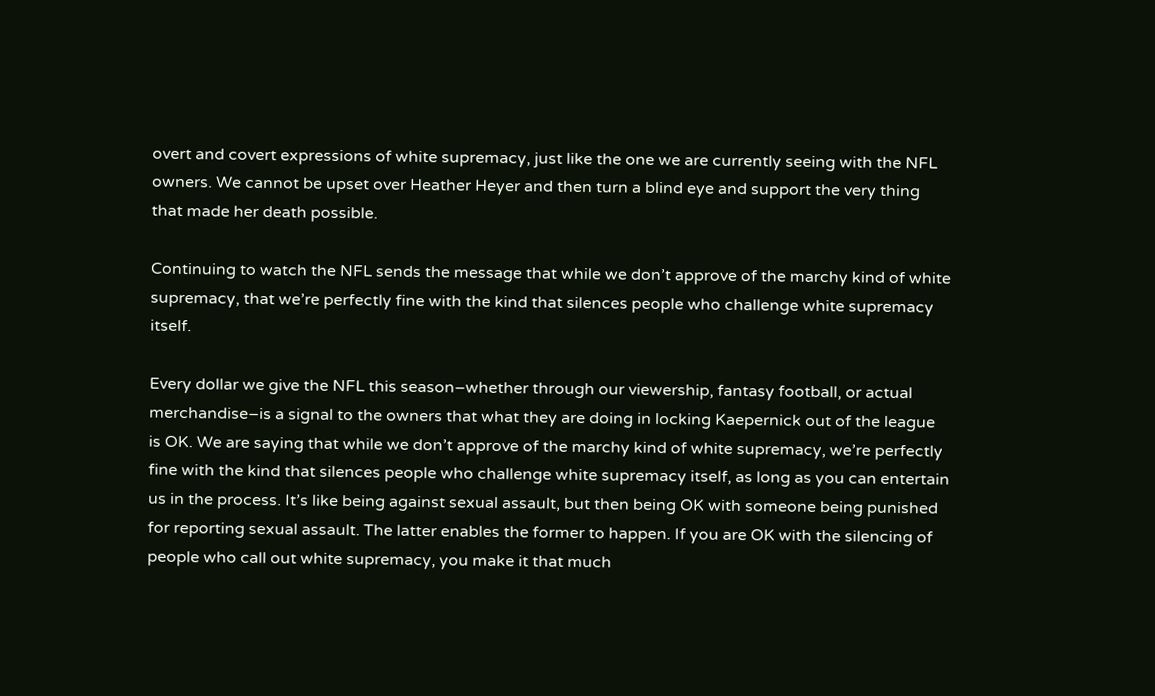overt and covert expressions of white supremacy, just like the one we are currently seeing with the NFL owners. We cannot be upset over Heather Heyer and then turn a blind eye and support the very thing that made her death possible.

Continuing to watch the NFL sends the message that while we don’t approve of the marchy kind of white supremacy, that we’re perfectly fine with the kind that silences people who challenge white supremacy itself.

Every dollar we give the NFL this season–whether through our viewership, fantasy football, or actual merchandise–is a signal to the owners that what they are doing in locking Kaepernick out of the league is OK. We are saying that while we don’t approve of the marchy kind of white supremacy, we’re perfectly fine with the kind that silences people who challenge white supremacy itself, as long as you can entertain us in the process. It’s like being against sexual assault, but then being OK with someone being punished for reporting sexual assault. The latter enables the former to happen. If you are OK with the silencing of people who call out white supremacy, you make it that much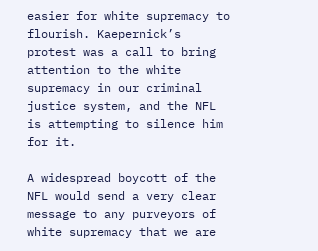easier for white supremacy to flourish. Kaepernick’s protest was a call to bring attention to the white supremacy in our criminal justice system, and the NFL is attempting to silence him for it.

A widespread boycott of the NFL would send a very clear message to any purveyors of white supremacy that we are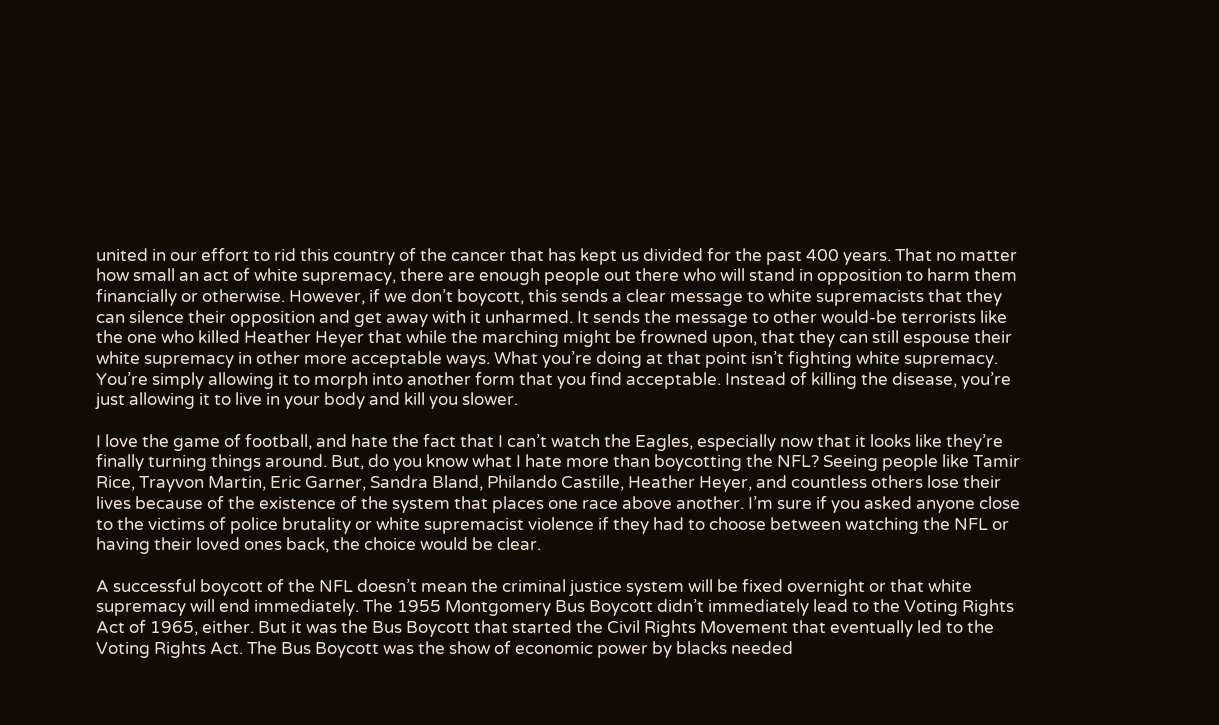united in our effort to rid this country of the cancer that has kept us divided for the past 400 years. That no matter how small an act of white supremacy, there are enough people out there who will stand in opposition to harm them financially or otherwise. However, if we don’t boycott, this sends a clear message to white supremacists that they can silence their opposition and get away with it unharmed. It sends the message to other would-be terrorists like the one who killed Heather Heyer that while the marching might be frowned upon, that they can still espouse their white supremacy in other more acceptable ways. What you’re doing at that point isn’t fighting white supremacy. You’re simply allowing it to morph into another form that you find acceptable. Instead of killing the disease, you’re just allowing it to live in your body and kill you slower.

I love the game of football, and hate the fact that I can’t watch the Eagles, especially now that it looks like they’re finally turning things around. But, do you know what I hate more than boycotting the NFL? Seeing people like Tamir Rice, Trayvon Martin, Eric Garner, Sandra Bland, Philando Castille, Heather Heyer, and countless others lose their lives because of the existence of the system that places one race above another. I’m sure if you asked anyone close to the victims of police brutality or white supremacist violence if they had to choose between watching the NFL or having their loved ones back, the choice would be clear.

A successful boycott of the NFL doesn’t mean the criminal justice system will be fixed overnight or that white supremacy will end immediately. The 1955 Montgomery Bus Boycott didn’t immediately lead to the Voting Rights Act of 1965, either. But it was the Bus Boycott that started the Civil Rights Movement that eventually led to the Voting Rights Act. The Bus Boycott was the show of economic power by blacks needed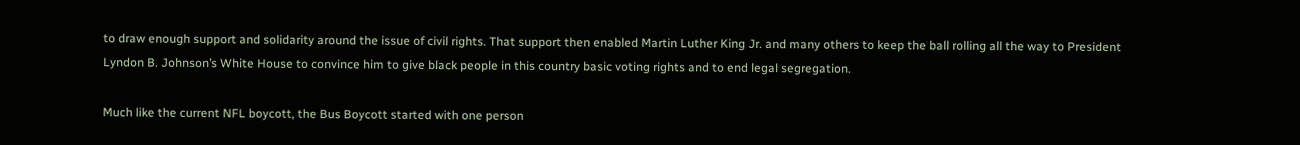to draw enough support and solidarity around the issue of civil rights. That support then enabled Martin Luther King Jr. and many others to keep the ball rolling all the way to President Lyndon B. Johnson’s White House to convince him to give black people in this country basic voting rights and to end legal segregation.

Much like the current NFL boycott, the Bus Boycott started with one person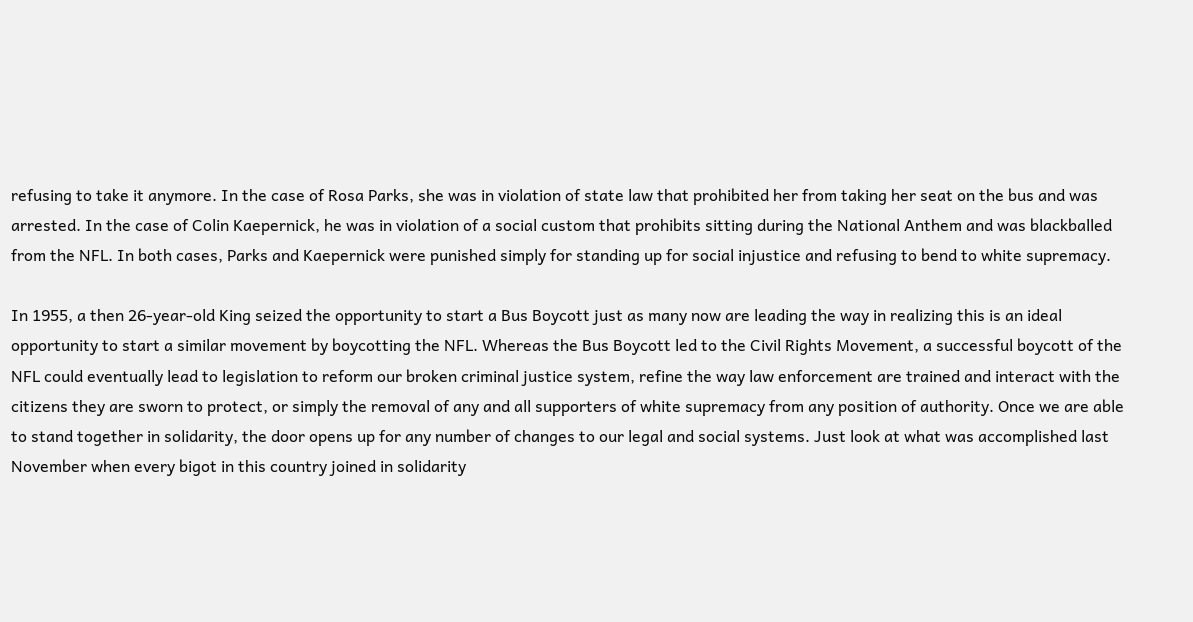refusing to take it anymore. In the case of Rosa Parks, she was in violation of state law that prohibited her from taking her seat on the bus and was arrested. In the case of Colin Kaepernick, he was in violation of a social custom that prohibits sitting during the National Anthem and was blackballed from the NFL. In both cases, Parks and Kaepernick were punished simply for standing up for social injustice and refusing to bend to white supremacy.

In 1955, a then 26-year-old King seized the opportunity to start a Bus Boycott just as many now are leading the way in realizing this is an ideal opportunity to start a similar movement by boycotting the NFL. Whereas the Bus Boycott led to the Civil Rights Movement, a successful boycott of the NFL could eventually lead to legislation to reform our broken criminal justice system, refine the way law enforcement are trained and interact with the citizens they are sworn to protect, or simply the removal of any and all supporters of white supremacy from any position of authority. Once we are able to stand together in solidarity, the door opens up for any number of changes to our legal and social systems. Just look at what was accomplished last November when every bigot in this country joined in solidarity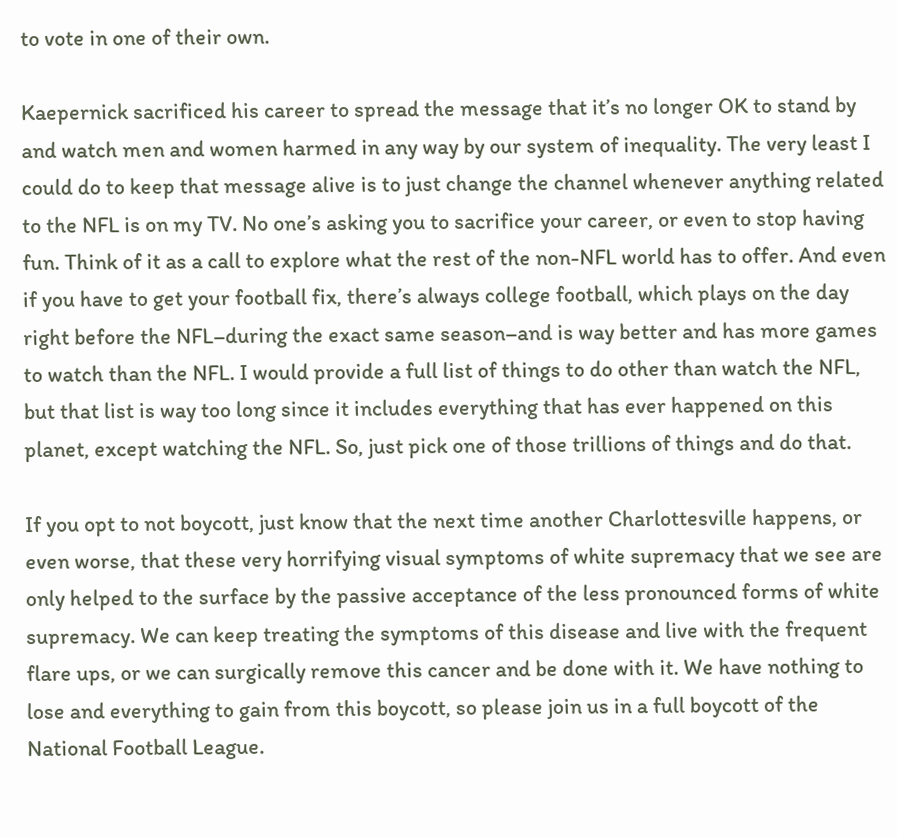to vote in one of their own.

Kaepernick sacrificed his career to spread the message that it’s no longer OK to stand by and watch men and women harmed in any way by our system of inequality. The very least I could do to keep that message alive is to just change the channel whenever anything related to the NFL is on my TV. No one’s asking you to sacrifice your career, or even to stop having fun. Think of it as a call to explore what the rest of the non-NFL world has to offer. And even if you have to get your football fix, there’s always college football, which plays on the day right before the NFL–during the exact same season–and is way better and has more games to watch than the NFL. I would provide a full list of things to do other than watch the NFL, but that list is way too long since it includes everything that has ever happened on this planet, except watching the NFL. So, just pick one of those trillions of things and do that.

If you opt to not boycott, just know that the next time another Charlottesville happens, or even worse, that these very horrifying visual symptoms of white supremacy that we see are only helped to the surface by the passive acceptance of the less pronounced forms of white supremacy. We can keep treating the symptoms of this disease and live with the frequent flare ups, or we can surgically remove this cancer and be done with it. We have nothing to lose and everything to gain from this boycott, so please join us in a full boycott of the National Football League.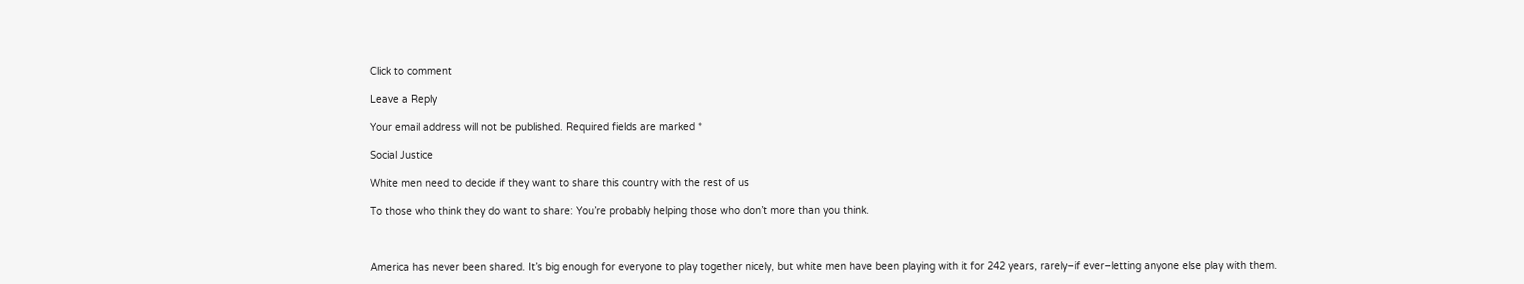Click to comment

Leave a Reply

Your email address will not be published. Required fields are marked *

Social Justice

White men need to decide if they want to share this country with the rest of us

To those who think they do want to share: You’re probably helping those who don’t more than you think.



America has never been shared. It’s big enough for everyone to play together nicely, but white men have been playing with it for 242 years, rarely–if ever–letting anyone else play with them.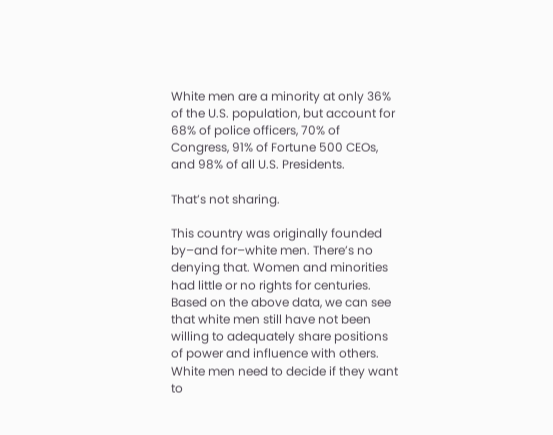White men are a minority at only 36% of the U.S. population, but account for 68% of police officers, 70% of Congress, 91% of Fortune 500 CEOs, and 98% of all U.S. Presidents.

That’s not sharing.

This country was originally founded by–and for–white men. There’s no denying that. Women and minorities had little or no rights for centuries. Based on the above data, we can see that white men still have not been willing to adequately share positions of power and influence with others. White men need to decide if they want to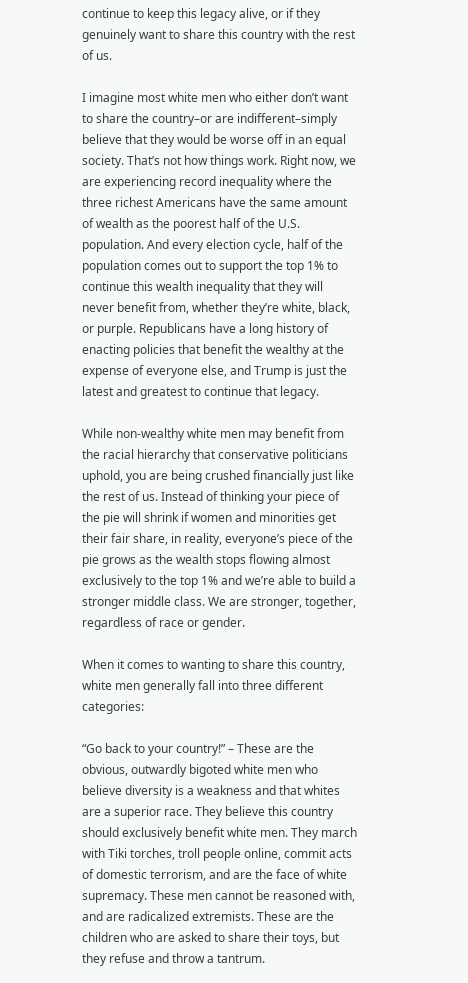continue to keep this legacy alive, or if they genuinely want to share this country with the rest of us.

I imagine most white men who either don’t want to share the country–or are indifferent–simply believe that they would be worse off in an equal society. That’s not how things work. Right now, we are experiencing record inequality where the three richest Americans have the same amount of wealth as the poorest half of the U.S. population. And every election cycle, half of the population comes out to support the top 1% to continue this wealth inequality that they will never benefit from, whether they’re white, black, or purple. Republicans have a long history of enacting policies that benefit the wealthy at the expense of everyone else, and Trump is just the latest and greatest to continue that legacy.

While non-wealthy white men may benefit from the racial hierarchy that conservative politicians uphold, you are being crushed financially just like the rest of us. Instead of thinking your piece of the pie will shrink if women and minorities get their fair share, in reality, everyone’s piece of the pie grows as the wealth stops flowing almost exclusively to the top 1% and we’re able to build a stronger middle class. We are stronger, together, regardless of race or gender.

When it comes to wanting to share this country, white men generally fall into three different categories:

“Go back to your country!” – These are the obvious, outwardly bigoted white men who believe diversity is a weakness and that whites are a superior race. They believe this country should exclusively benefit white men. They march with Tiki torches, troll people online, commit acts of domestic terrorism, and are the face of white supremacy. These men cannot be reasoned with, and are radicalized extremists. These are the children who are asked to share their toys, but they refuse and throw a tantrum.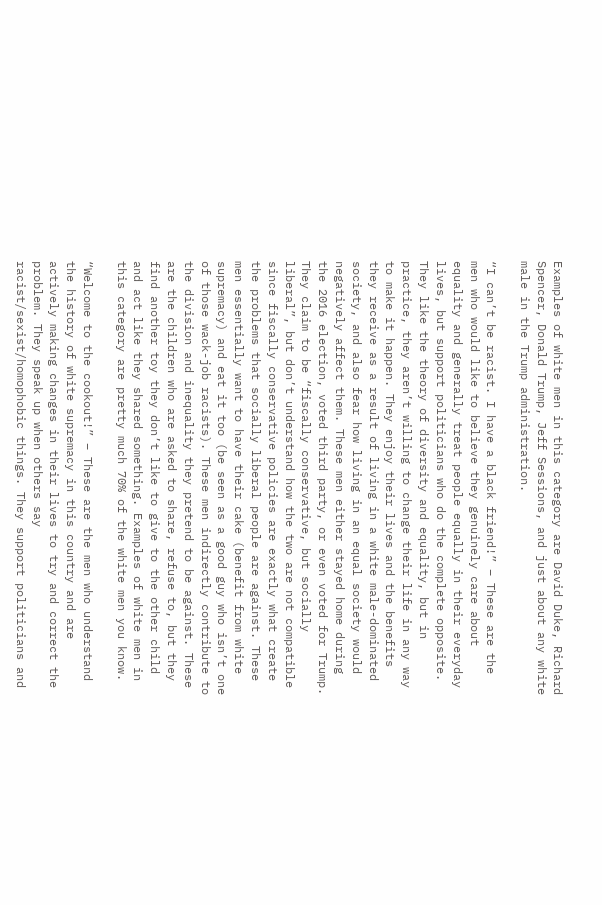Examples of white men in this category are David Duke, Richard Spencer, Donald Trump, Jeff Sessions, and just about any white male in the Trump administration.

“I can’t be racist. I have a black friend!” – These are the men who would like to believe they genuinely care about equality and generally treat people equally in their everyday lives, but support politicians who do the complete opposite. They like the theory of diversity and equality, but in practice, they aren’t willing to change their life in any way to make it happen. They enjoy their lives and the benefits they receive as a result of living in a white male-dominated society, and also fear how living in an equal society would negatively affect them. These men either stayed home during the 2016 election, voted third party, or even voted for Trump. They claim to be “fiscally conservative, but socially liberal”, but don’t understand how the two are not compatible since fiscally conservative policies are exactly what create the problems that socially liberal people are against. These men essentially want to have their cake (benefit from white supremacy) and eat it too (be seen as a good guy who isn’t one of those wack-job racists). These men indirectly contribute to the division and inequality they pretend to be against. These are the children who are asked to share, refuse to, but they find another toy they don’t like to give to the other child and act like they shared something. Examples of white men in this category are pretty much 70% of the white men you know.

“Welcome to the cookout!” – These are the men who understand the history of white supremacy in this country and are actively making changes in their lives to try and correct the problem. They speak up when others say racist/sexist/homophobic things. They support politicians and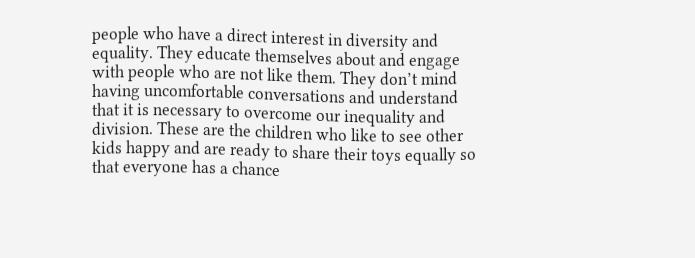people who have a direct interest in diversity and equality. They educate themselves about and engage with people who are not like them. They don’t mind having uncomfortable conversations and understand that it is necessary to overcome our inequality and division. These are the children who like to see other kids happy and are ready to share their toys equally so that everyone has a chance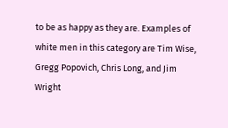to be as happy as they are. Examples of white men in this category are Tim Wise, Gregg Popovich, Chris Long, and Jim Wright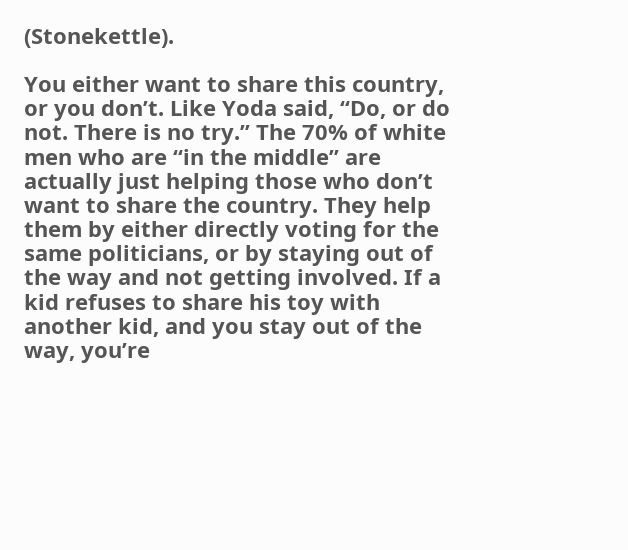(Stonekettle).

You either want to share this country, or you don’t. Like Yoda said, “Do, or do not. There is no try.” The 70% of white men who are “in the middle” are actually just helping those who don’t want to share the country. They help them by either directly voting for the same politicians, or by staying out of the way and not getting involved. If a kid refuses to share his toy with another kid, and you stay out of the way, you’re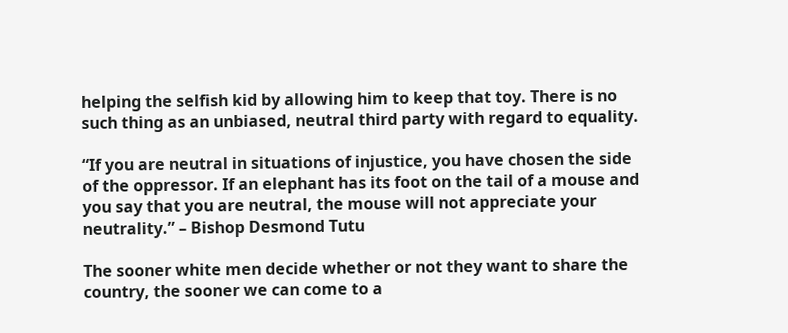helping the selfish kid by allowing him to keep that toy. There is no such thing as an unbiased, neutral third party with regard to equality.

“If you are neutral in situations of injustice, you have chosen the side of the oppressor. If an elephant has its foot on the tail of a mouse and you say that you are neutral, the mouse will not appreciate your neutrality.” – Bishop Desmond Tutu

The sooner white men decide whether or not they want to share the country, the sooner we can come to a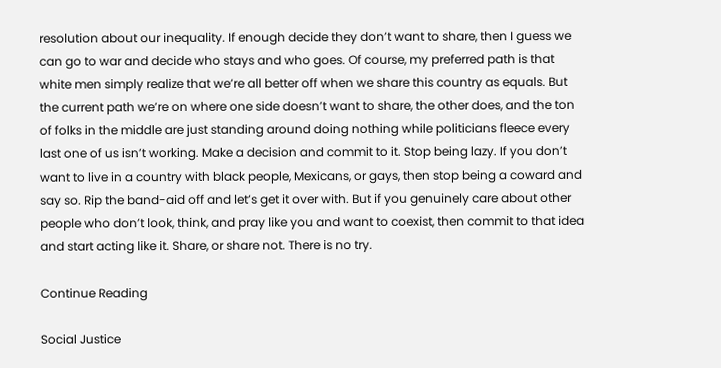resolution about our inequality. If enough decide they don’t want to share, then I guess we can go to war and decide who stays and who goes. Of course, my preferred path is that white men simply realize that we’re all better off when we share this country as equals. But the current path we’re on where one side doesn’t want to share, the other does, and the ton of folks in the middle are just standing around doing nothing while politicians fleece every last one of us isn’t working. Make a decision and commit to it. Stop being lazy. If you don’t want to live in a country with black people, Mexicans, or gays, then stop being a coward and say so. Rip the band-aid off and let’s get it over with. But if you genuinely care about other people who don’t look, think, and pray like you and want to coexist, then commit to that idea and start acting like it. Share, or share not. There is no try.

Continue Reading

Social Justice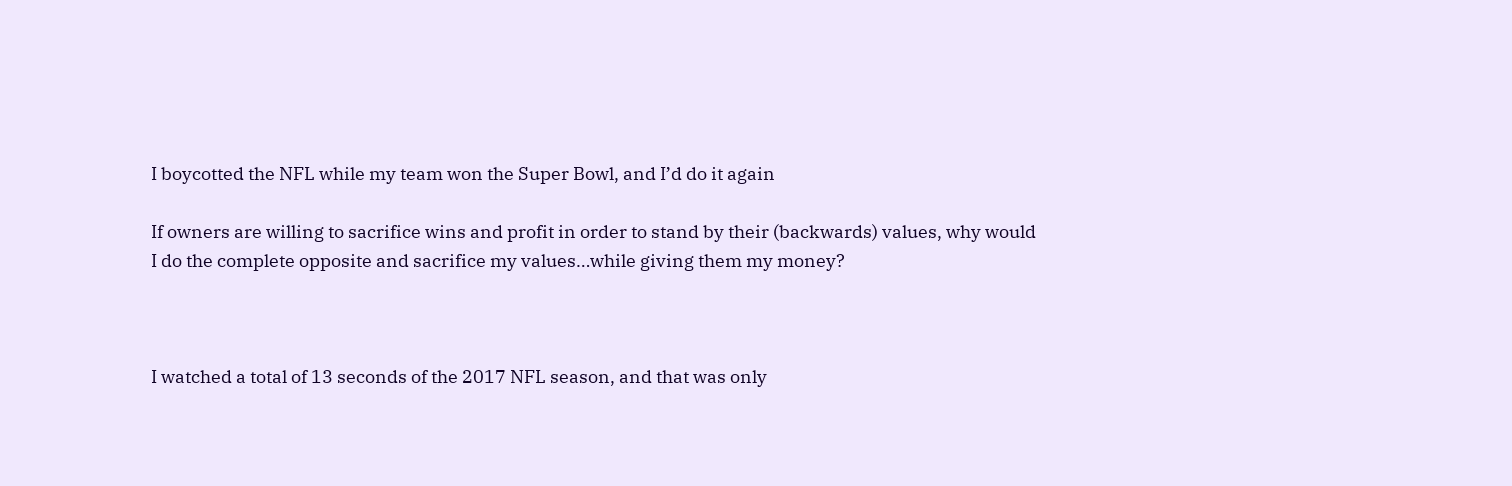I boycotted the NFL while my team won the Super Bowl, and I’d do it again

If owners are willing to sacrifice wins and profit in order to stand by their (backwards) values, why would I do the complete opposite and sacrifice my values…while giving them my money?



I watched a total of 13 seconds of the 2017 NFL season, and that was only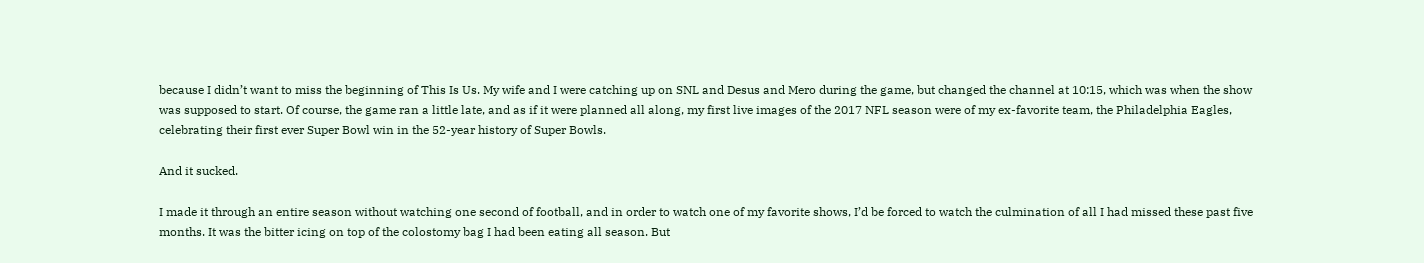because I didn’t want to miss the beginning of This Is Us. My wife and I were catching up on SNL and Desus and Mero during the game, but changed the channel at 10:15, which was when the show was supposed to start. Of course, the game ran a little late, and as if it were planned all along, my first live images of the 2017 NFL season were of my ex-favorite team, the Philadelphia Eagles, celebrating their first ever Super Bowl win in the 52-year history of Super Bowls.

And it sucked.

I made it through an entire season without watching one second of football, and in order to watch one of my favorite shows, I’d be forced to watch the culmination of all I had missed these past five months. It was the bitter icing on top of the colostomy bag I had been eating all season. But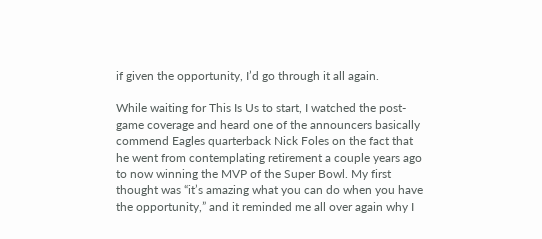if given the opportunity, I’d go through it all again.

While waiting for This Is Us to start, I watched the post-game coverage and heard one of the announcers basically commend Eagles quarterback Nick Foles on the fact that he went from contemplating retirement a couple years ago to now winning the MVP of the Super Bowl. My first thought was “it’s amazing what you can do when you have the opportunity,” and it reminded me all over again why I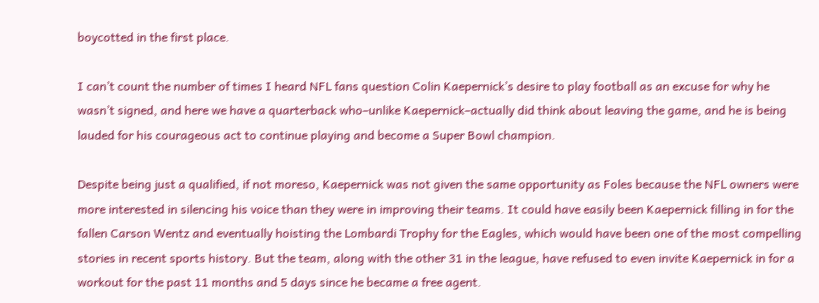boycotted in the first place.

I can’t count the number of times I heard NFL fans question Colin Kaepernick’s desire to play football as an excuse for why he wasn’t signed, and here we have a quarterback who–unlike Kaepernick–actually did think about leaving the game, and he is being lauded for his courageous act to continue playing and become a Super Bowl champion.

Despite being just a qualified, if not moreso, Kaepernick was not given the same opportunity as Foles because the NFL owners were more interested in silencing his voice than they were in improving their teams. It could have easily been Kaepernick filling in for the fallen Carson Wentz and eventually hoisting the Lombardi Trophy for the Eagles, which would have been one of the most compelling stories in recent sports history. But the team, along with the other 31 in the league, have refused to even invite Kaepernick in for a workout for the past 11 months and 5 days since he became a free agent.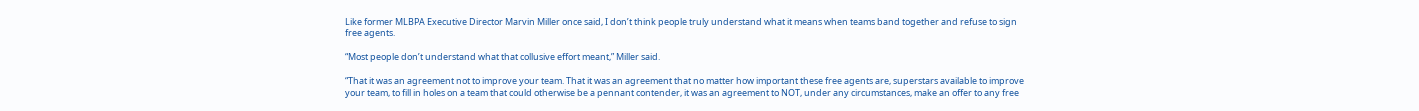Like former MLBPA Executive Director Marvin Miller once said, I don’t think people truly understand what it means when teams band together and refuse to sign free agents.

“Most people don’t understand what that collusive effort meant,” Miller said.

“That it was an agreement not to improve your team. That it was an agreement that no matter how important these free agents are, superstars available to improve your team, to fill in holes on a team that could otherwise be a pennant contender, it was an agreement to NOT, under any circumstances, make an offer to any free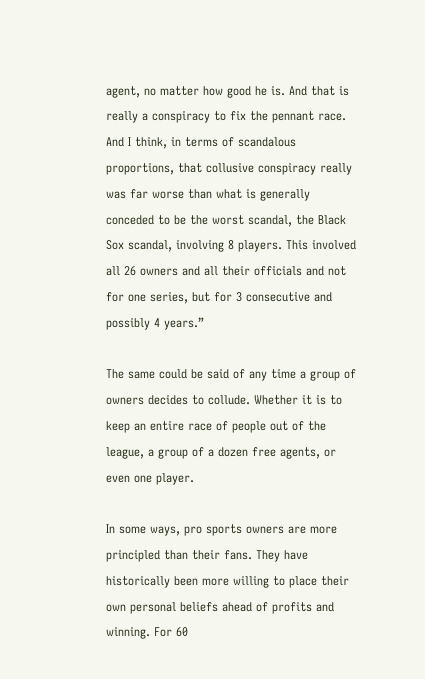agent, no matter how good he is. And that is really a conspiracy to fix the pennant race. And I think, in terms of scandalous proportions, that collusive conspiracy really was far worse than what is generally conceded to be the worst scandal, the Black Sox scandal, involving 8 players. This involved all 26 owners and all their officials and not for one series, but for 3 consecutive and possibly 4 years.”

The same could be said of any time a group of owners decides to collude. Whether it is to keep an entire race of people out of the league, a group of a dozen free agents, or even one player.

In some ways, pro sports owners are more principled than their fans. They have historically been more willing to place their own personal beliefs ahead of profits and winning. For 60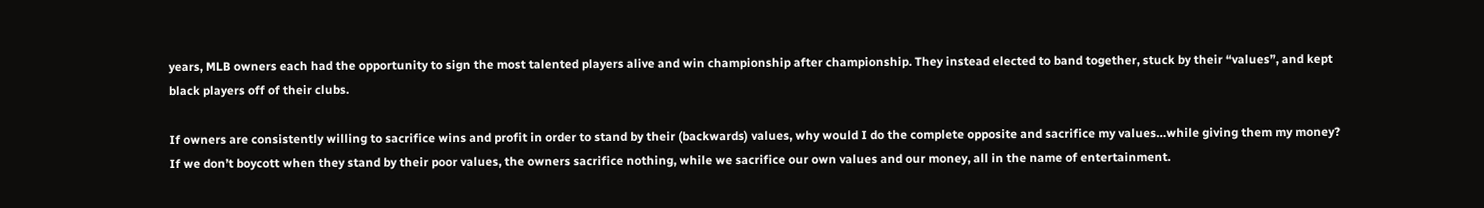years, MLB owners each had the opportunity to sign the most talented players alive and win championship after championship. They instead elected to band together, stuck by their “values”, and kept black players off of their clubs.

If owners are consistently willing to sacrifice wins and profit in order to stand by their (backwards) values, why would I do the complete opposite and sacrifice my values…while giving them my money? If we don’t boycott when they stand by their poor values, the owners sacrifice nothing, while we sacrifice our own values and our money, all in the name of entertainment.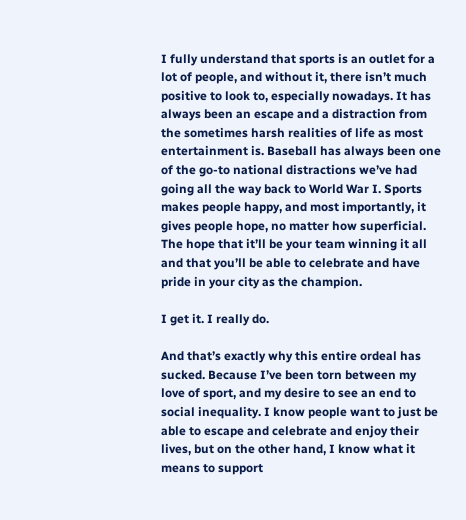I fully understand that sports is an outlet for a lot of people, and without it, there isn’t much positive to look to, especially nowadays. It has always been an escape and a distraction from the sometimes harsh realities of life as most entertainment is. Baseball has always been one of the go-to national distractions we’ve had going all the way back to World War I. Sports makes people happy, and most importantly, it gives people hope, no matter how superficial. The hope that it’ll be your team winning it all and that you’ll be able to celebrate and have pride in your city as the champion.

I get it. I really do.

And that’s exactly why this entire ordeal has sucked. Because I’ve been torn between my love of sport, and my desire to see an end to social inequality. I know people want to just be able to escape and celebrate and enjoy their lives, but on the other hand, I know what it means to support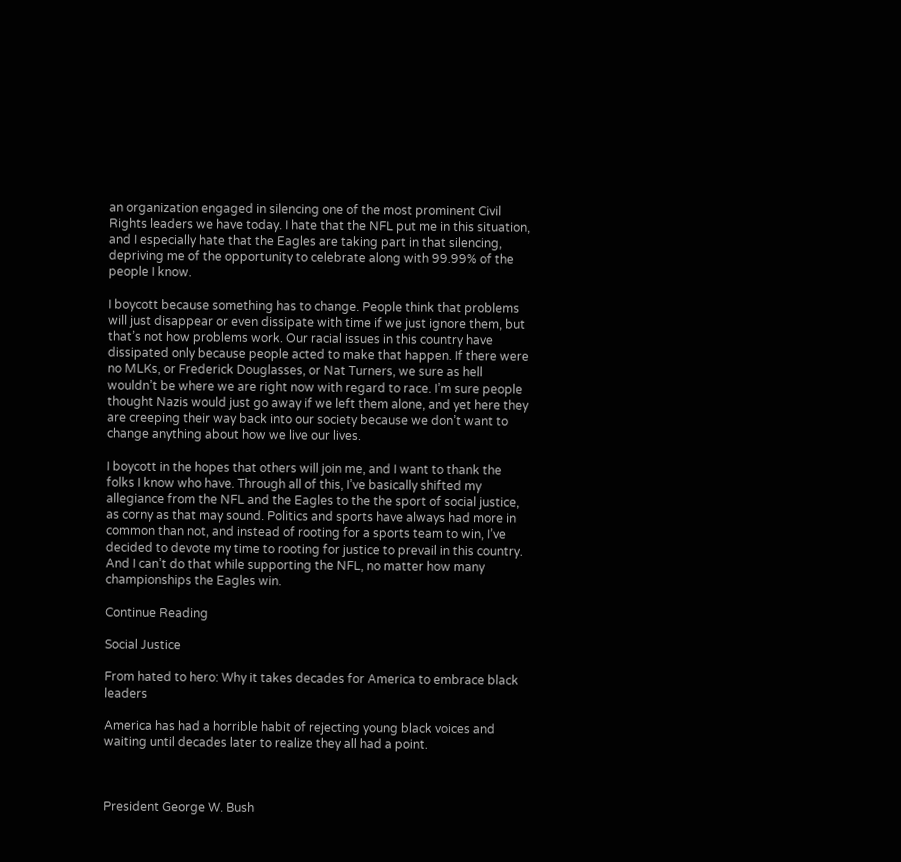an organization engaged in silencing one of the most prominent Civil Rights leaders we have today. I hate that the NFL put me in this situation, and I especially hate that the Eagles are taking part in that silencing, depriving me of the opportunity to celebrate along with 99.99% of the people I know.

I boycott because something has to change. People think that problems will just disappear or even dissipate with time if we just ignore them, but that’s not how problems work. Our racial issues in this country have dissipated only because people acted to make that happen. If there were no MLKs, or Frederick Douglasses, or Nat Turners, we sure as hell wouldn’t be where we are right now with regard to race. I’m sure people thought Nazis would just go away if we left them alone, and yet here they are creeping their way back into our society because we don’t want to change anything about how we live our lives.

I boycott in the hopes that others will join me, and I want to thank the folks I know who have. Through all of this, I’ve basically shifted my allegiance from the NFL and the Eagles to the the sport of social justice, as corny as that may sound. Politics and sports have always had more in common than not, and instead of rooting for a sports team to win, I’ve decided to devote my time to rooting for justice to prevail in this country. And I can’t do that while supporting the NFL, no matter how many championships the Eagles win.

Continue Reading

Social Justice

From hated to hero: Why it takes decades for America to embrace black leaders

America has had a horrible habit of rejecting young black voices and waiting until decades later to realize they all had a point.



President George W. Bush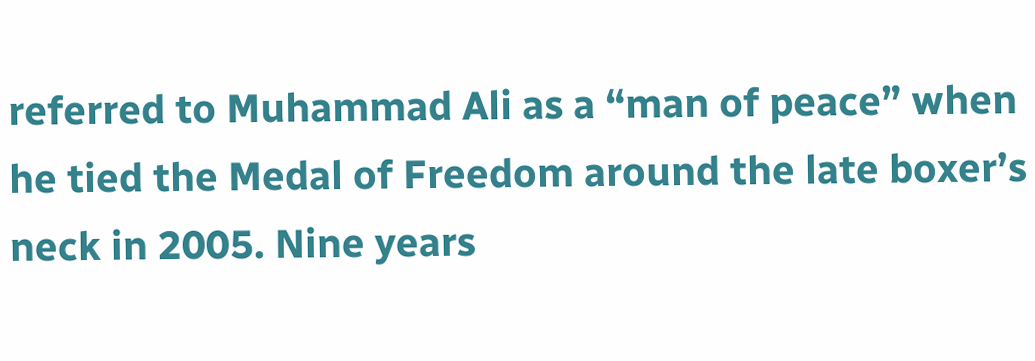referred to Muhammad Ali as a “man of peace” when he tied the Medal of Freedom around the late boxer’s neck in 2005. Nine years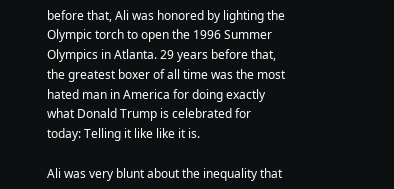before that, Ali was honored by lighting the Olympic torch to open the 1996 Summer Olympics in Atlanta. 29 years before that, the greatest boxer of all time was the most hated man in America for doing exactly what Donald Trump is celebrated for today: Telling it like like it is.

Ali was very blunt about the inequality that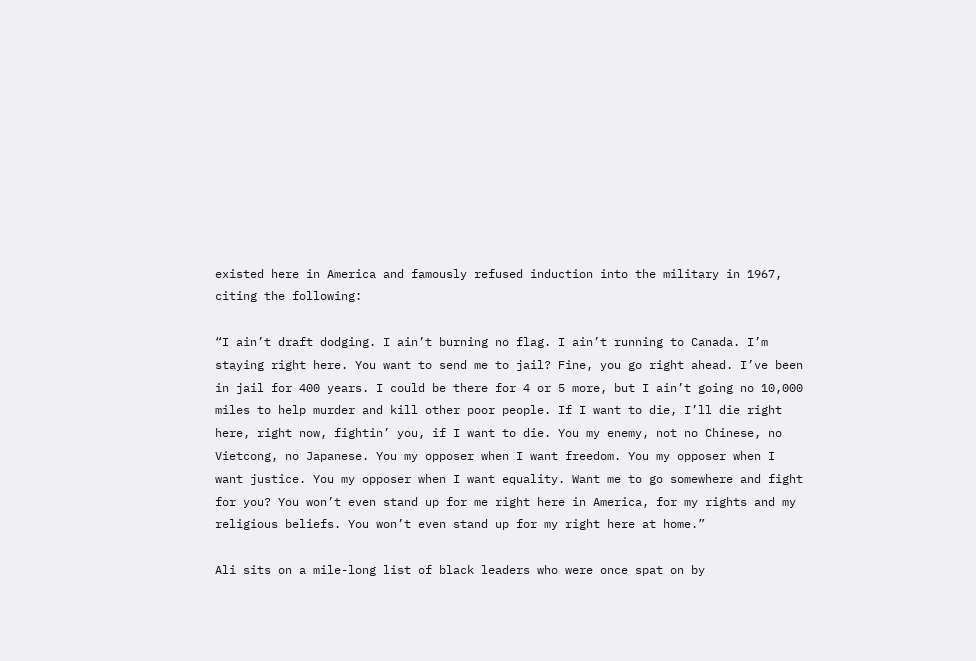existed here in America and famously refused induction into the military in 1967, citing the following:

“I ain’t draft dodging. I ain’t burning no flag. I ain’t running to Canada. I’m staying right here. You want to send me to jail? Fine, you go right ahead. I’ve been in jail for 400 years. I could be there for 4 or 5 more, but I ain’t going no 10,000 miles to help murder and kill other poor people. If I want to die, I’ll die right here, right now, fightin’ you, if I want to die. You my enemy, not no Chinese, no Vietcong, no Japanese. You my opposer when I want freedom. You my opposer when I want justice. You my opposer when I want equality. Want me to go somewhere and fight for you? You won’t even stand up for me right here in America, for my rights and my religious beliefs. You won’t even stand up for my right here at home.”

Ali sits on a mile-long list of black leaders who were once spat on by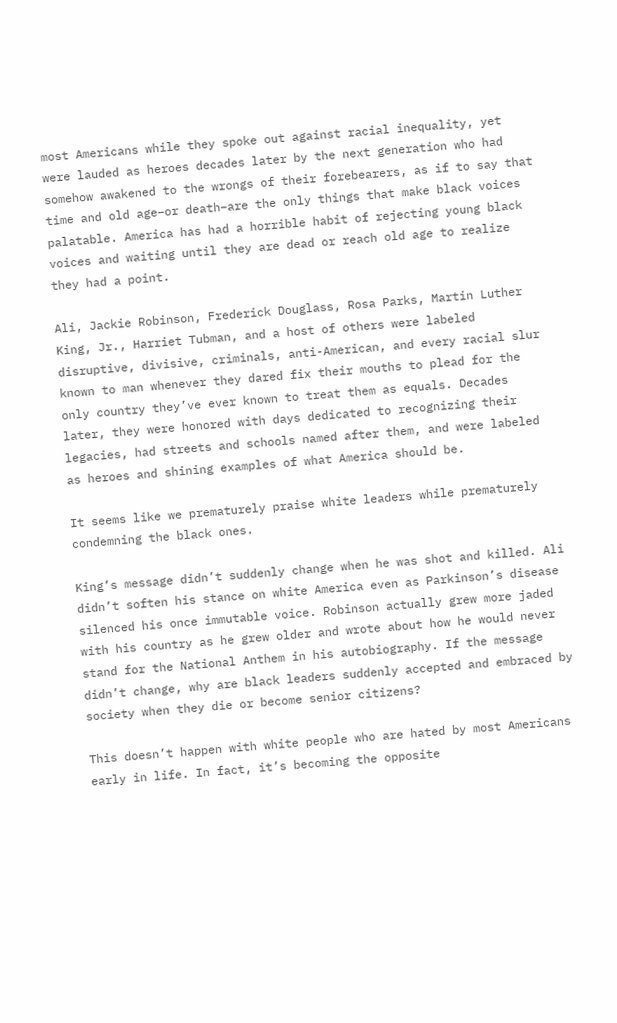most Americans while they spoke out against racial inequality, yet were lauded as heroes decades later by the next generation who had somehow awakened to the wrongs of their forebearers, as if to say that time and old age–or death–are the only things that make black voices palatable. America has had a horrible habit of rejecting young black voices and waiting until they are dead or reach old age to realize they had a point.

Ali, Jackie Robinson, Frederick Douglass, Rosa Parks, Martin Luther King, Jr., Harriet Tubman, and a host of others were labeled disruptive, divisive, criminals, anti-American, and every racial slur known to man whenever they dared fix their mouths to plead for the only country they’ve ever known to treat them as equals. Decades later, they were honored with days dedicated to recognizing their legacies, had streets and schools named after them, and were labeled as heroes and shining examples of what America should be.

It seems like we prematurely praise white leaders while prematurely condemning the black ones.

King’s message didn’t suddenly change when he was shot and killed. Ali didn’t soften his stance on white America even as Parkinson’s disease silenced his once immutable voice. Robinson actually grew more jaded with his country as he grew older and wrote about how he would never stand for the National Anthem in his autobiography. If the message didn’t change, why are black leaders suddenly accepted and embraced by society when they die or become senior citizens?

This doesn’t happen with white people who are hated by most Americans early in life. In fact, it’s becoming the opposite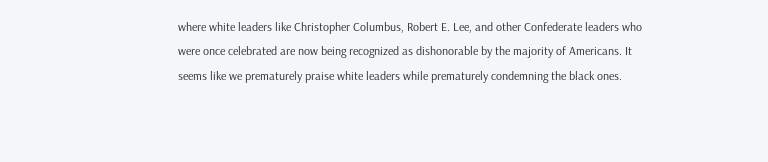where white leaders like Christopher Columbus, Robert E. Lee, and other Confederate leaders who were once celebrated are now being recognized as dishonorable by the majority of Americans. It seems like we prematurely praise white leaders while prematurely condemning the black ones.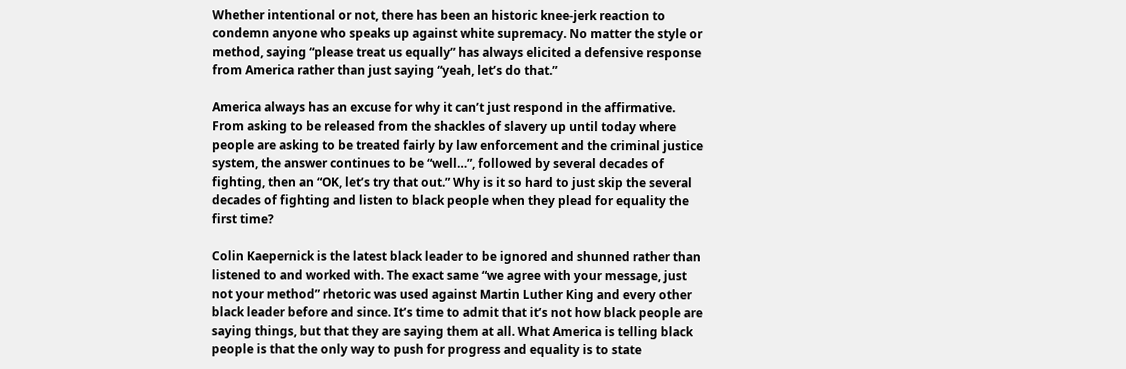Whether intentional or not, there has been an historic knee-jerk reaction to condemn anyone who speaks up against white supremacy. No matter the style or method, saying “please treat us equally” has always elicited a defensive response from America rather than just saying “yeah, let’s do that.”

America always has an excuse for why it can’t just respond in the affirmative. From asking to be released from the shackles of slavery up until today where people are asking to be treated fairly by law enforcement and the criminal justice system, the answer continues to be “well…”, followed by several decades of fighting, then an “OK, let’s try that out.” Why is it so hard to just skip the several decades of fighting and listen to black people when they plead for equality the first time?

Colin Kaepernick is the latest black leader to be ignored and shunned rather than listened to and worked with. The exact same “we agree with your message, just not your method” rhetoric was used against Martin Luther King and every other black leader before and since. It’s time to admit that it’s not how black people are saying things, but that they are saying them at all. What America is telling black people is that the only way to push for progress and equality is to state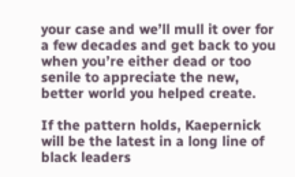your case and we’ll mull it over for a few decades and get back to you when you’re either dead or too senile to appreciate the new, better world you helped create.

If the pattern holds, Kaepernick will be the latest in a long line of black leaders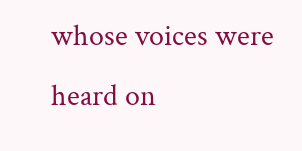whose voices were heard on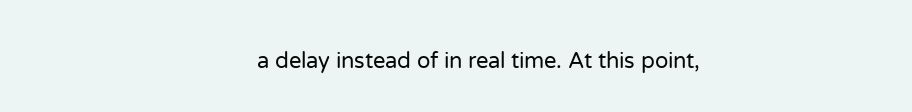a delay instead of in real time. At this point,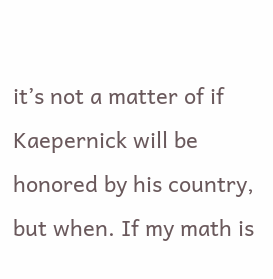it’s not a matter of if Kaepernick will be honored by his country, but when. If my math is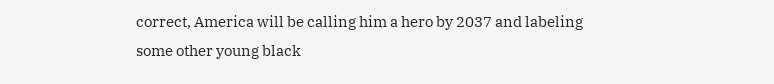correct, America will be calling him a hero by 2037 and labeling some other young black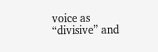voice as “divisive” and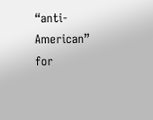“anti-American” for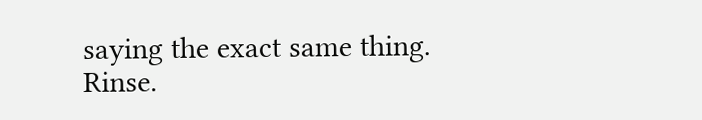saying the exact same thing. Rinse.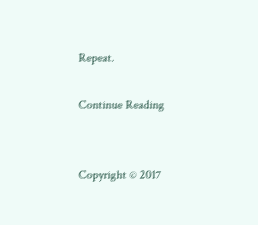Repeat.

Continue Reading


Copyright © 2017